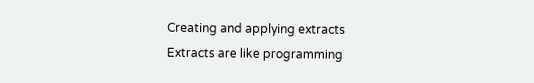Creating and applying extracts Extracts are like programming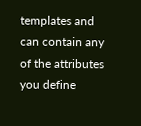templates and can contain any of the attributes you define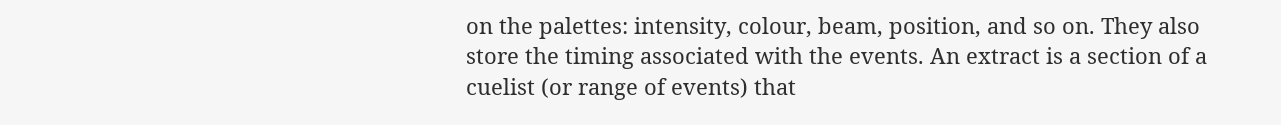on the palettes: intensity, colour, beam, position, and so on. They also store the timing associated with the events. An extract is a section of a cuelist (or range of events) that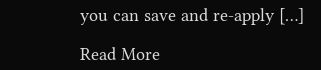you can save and re-apply […]

Read More